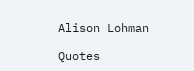Alison Lohman

Quotes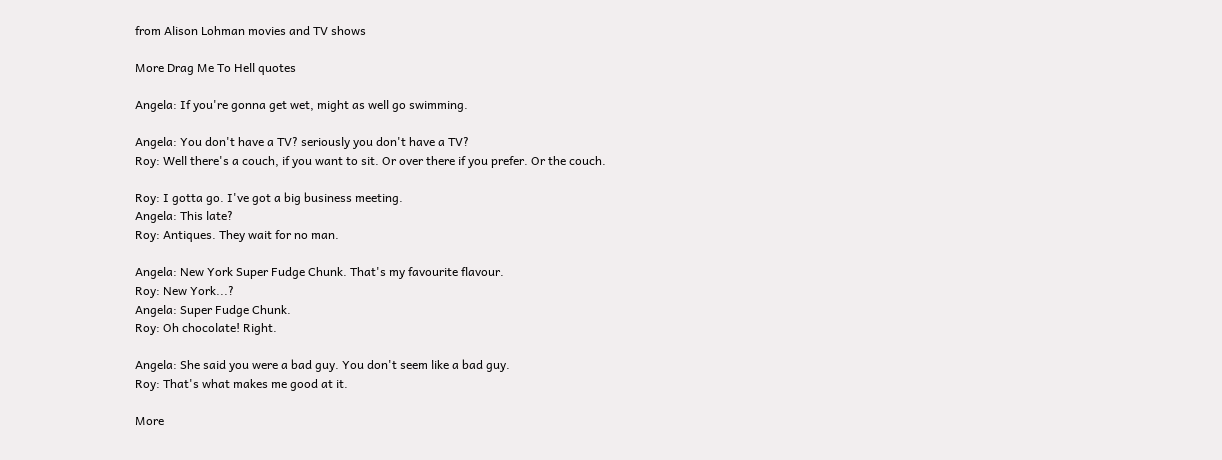from Alison Lohman movies and TV shows

More Drag Me To Hell quotes

Angela: If you're gonna get wet, might as well go swimming.

Angela: You don't have a TV? seriously you don't have a TV?
Roy: Well there's a couch, if you want to sit. Or over there if you prefer. Or the couch.

Roy: I gotta go. I've got a big business meeting.
Angela: This late?
Roy: Antiques. They wait for no man.

Angela: New York Super Fudge Chunk. That's my favourite flavour.
Roy: New York...?
Angela: Super Fudge Chunk.
Roy: Oh chocolate! Right.

Angela: She said you were a bad guy. You don't seem like a bad guy.
Roy: That's what makes me good at it.

More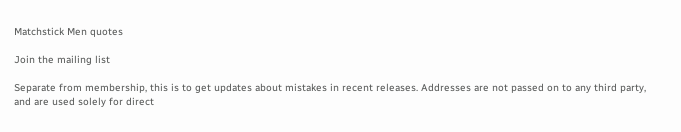Matchstick Men quotes

Join the mailing list

Separate from membership, this is to get updates about mistakes in recent releases. Addresses are not passed on to any third party, and are used solely for direct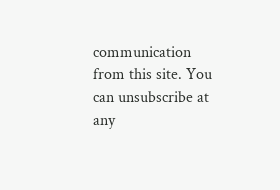communication from this site. You can unsubscribe at any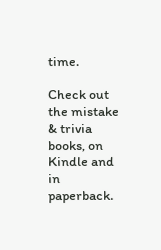time.

Check out the mistake & trivia books, on Kindle and in paperback.